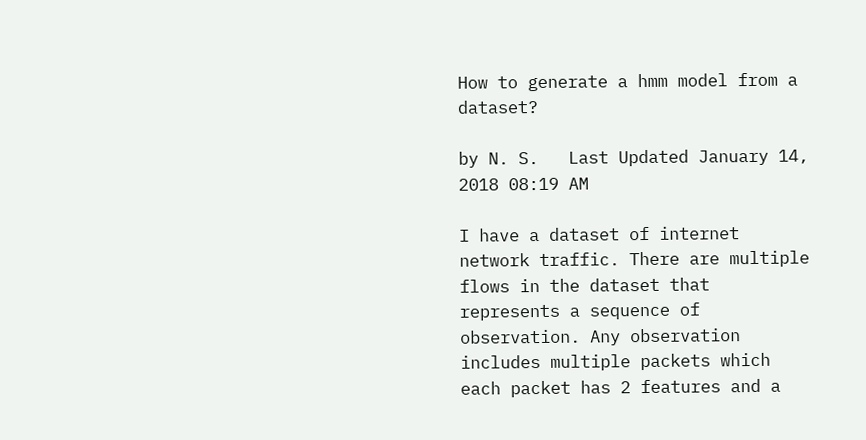How to generate a hmm model from a dataset?

by N. S.   Last Updated January 14, 2018 08:19 AM

I have a dataset of internet network traffic. There are multiple flows in the dataset that represents a sequence of observation. Any observation includes multiple packets which each packet has 2 features and a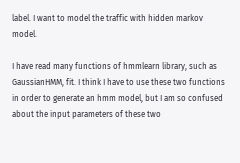label. I want to model the traffic with hidden markov model.

I have read many functions of hmmlearn library, such as GaussianHMM, fit. I think I have to use these two functions in order to generate an hmm model, but I am so confused about the input parameters of these two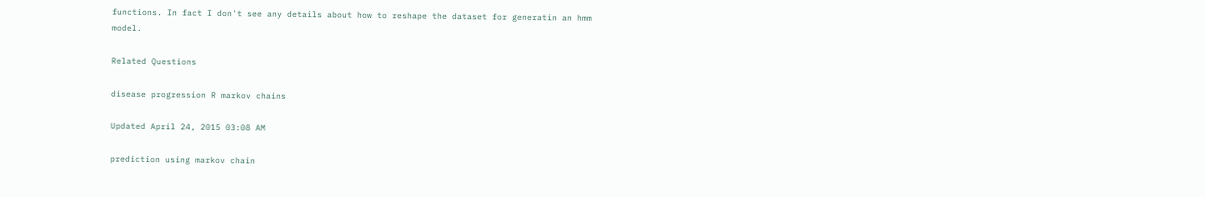functions. In fact I don't see any details about how to reshape the dataset for generatin an hmm model.

Related Questions

disease progression R markov chains

Updated April 24, 2015 03:08 AM

prediction using markov chain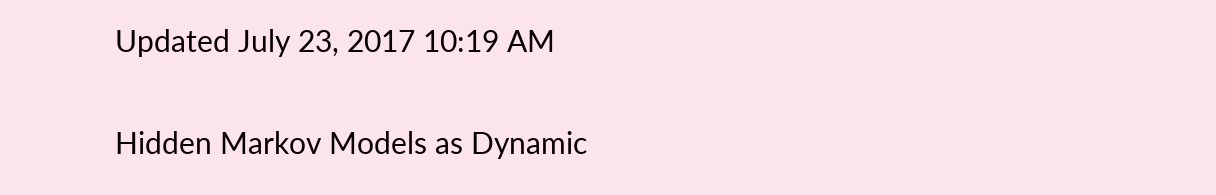Updated July 23, 2017 10:19 AM

Hidden Markov Models as Dynamic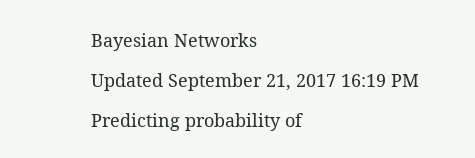Bayesian Networks

Updated September 21, 2017 16:19 PM

Predicting probability of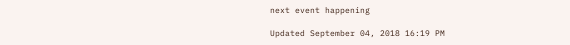next event happening

Updated September 04, 2018 16:19 PM